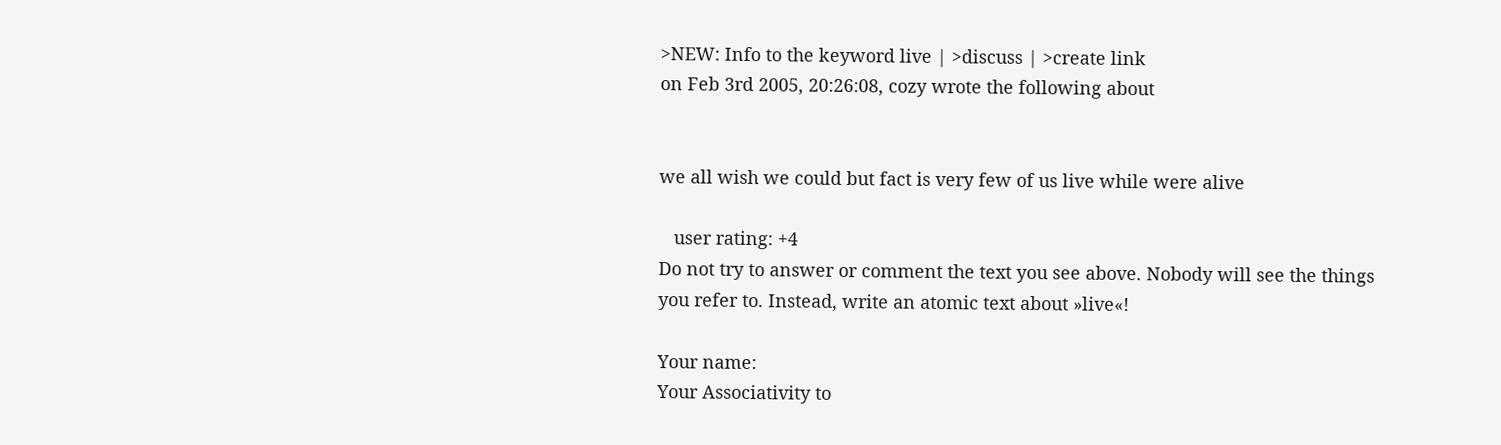>NEW: Info to the keyword live | >discuss | >create link
on Feb 3rd 2005, 20:26:08, cozy wrote the following about


we all wish we could but fact is very few of us live while were alive

   user rating: +4
Do not try to answer or comment the text you see above. Nobody will see the things you refer to. Instead, write an atomic text about »live«!

Your name:
Your Associativity to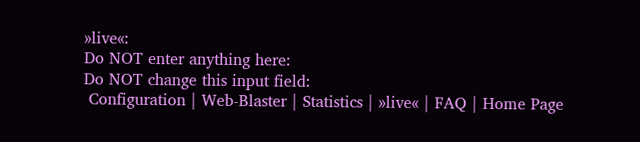»live«:
Do NOT enter anything here:
Do NOT change this input field:
 Configuration | Web-Blaster | Statistics | »live« | FAQ | Home Page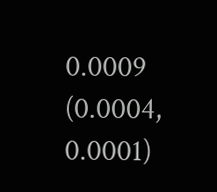0.0009 (0.0004, 0.0001)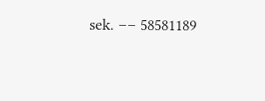sek. –– 58581189